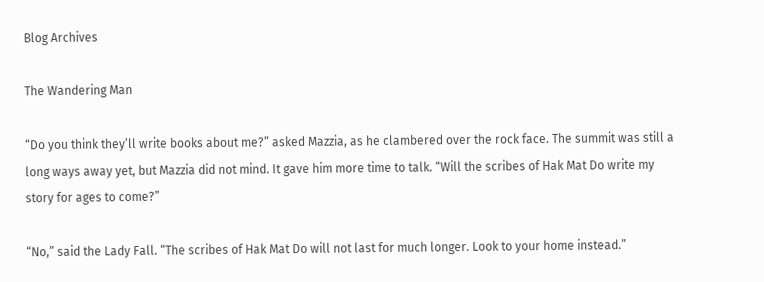Blog Archives

The Wandering Man

“Do you think they’ll write books about me?” asked Mazzia, as he clambered over the rock face. The summit was still a long ways away yet, but Mazzia did not mind. It gave him more time to talk. “Will the scribes of Hak Mat Do write my story for ages to come?”

“No,” said the Lady Fall. “The scribes of Hak Mat Do will not last for much longer. Look to your home instead.”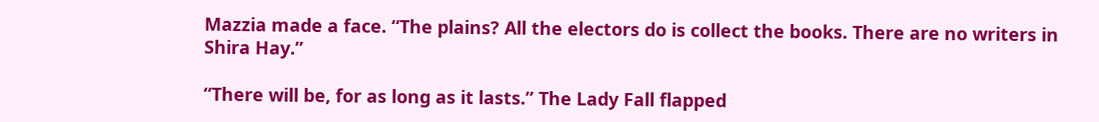Mazzia made a face. “The plains? All the electors do is collect the books. There are no writers in Shira Hay.”

“There will be, for as long as it lasts.” The Lady Fall flapped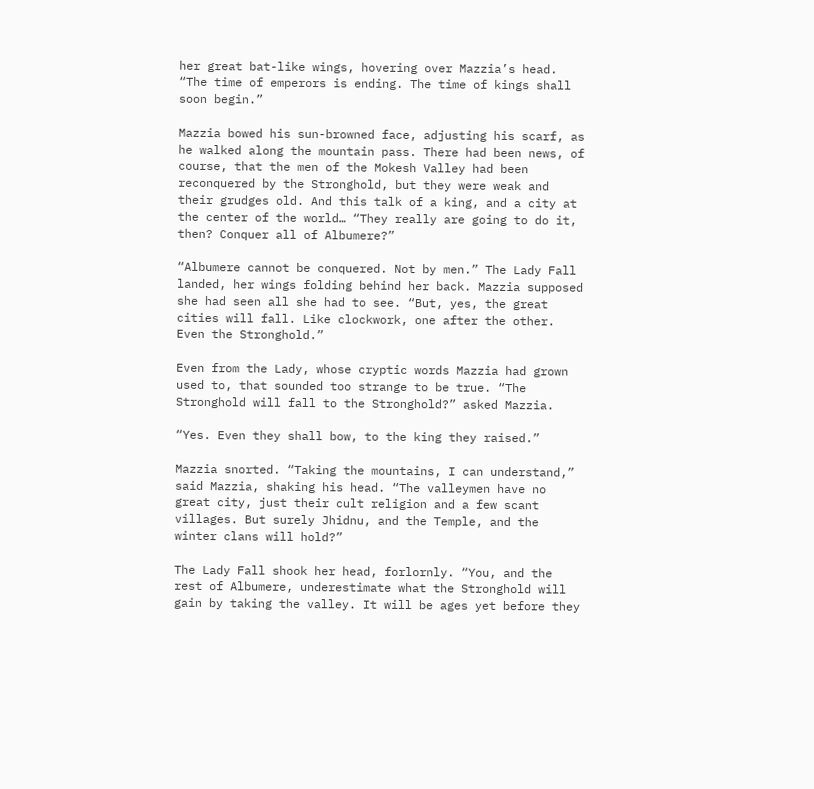her great bat-like wings, hovering over Mazzia’s head. “The time of emperors is ending. The time of kings shall soon begin.”

Mazzia bowed his sun-browned face, adjusting his scarf, as he walked along the mountain pass. There had been news, of course, that the men of the Mokesh Valley had been reconquered by the Stronghold, but they were weak and their grudges old. And this talk of a king, and a city at the center of the world… “They really are going to do it, then? Conquer all of Albumere?”

“Albumere cannot be conquered. Not by men.” The Lady Fall landed, her wings folding behind her back. Mazzia supposed she had seen all she had to see. “But, yes, the great cities will fall. Like clockwork, one after the other. Even the Stronghold.”

Even from the Lady, whose cryptic words Mazzia had grown used to, that sounded too strange to be true. “The Stronghold will fall to the Stronghold?” asked Mazzia.

“Yes. Even they shall bow, to the king they raised.”

Mazzia snorted. “Taking the mountains, I can understand,” said Mazzia, shaking his head. “The valleymen have no great city, just their cult religion and a few scant villages. But surely Jhidnu, and the Temple, and the winter clans will hold?”

The Lady Fall shook her head, forlornly. “You, and the rest of Albumere, underestimate what the Stronghold will gain by taking the valley. It will be ages yet before they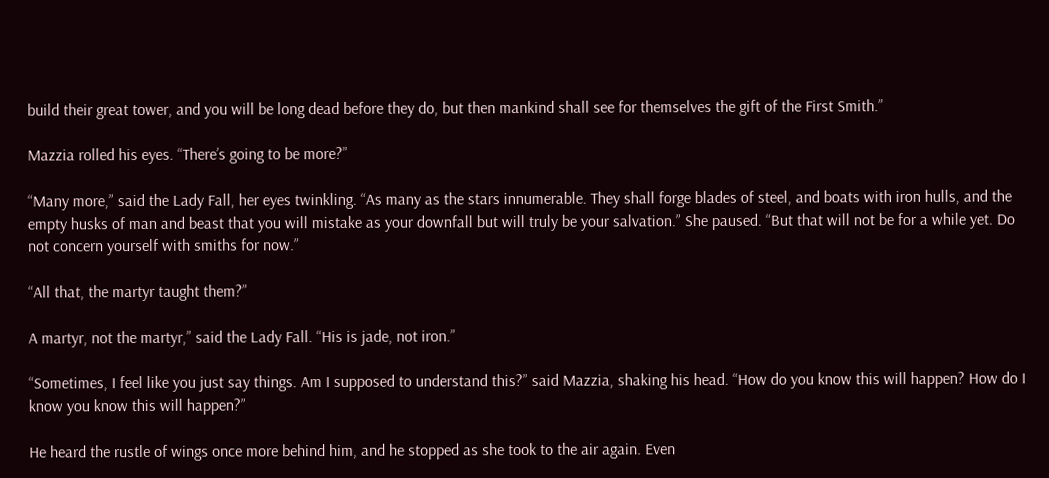build their great tower, and you will be long dead before they do, but then mankind shall see for themselves the gift of the First Smith.”

Mazzia rolled his eyes. “There’s going to be more?”

“Many more,” said the Lady Fall, her eyes twinkling. “As many as the stars innumerable. They shall forge blades of steel, and boats with iron hulls, and the empty husks of man and beast that you will mistake as your downfall but will truly be your salvation.” She paused. “But that will not be for a while yet. Do not concern yourself with smiths for now.”

“All that, the martyr taught them?”

A martyr, not the martyr,” said the Lady Fall. “His is jade, not iron.”

“Sometimes, I feel like you just say things. Am I supposed to understand this?” said Mazzia, shaking his head. “How do you know this will happen? How do I know you know this will happen?”

He heard the rustle of wings once more behind him, and he stopped as she took to the air again. Even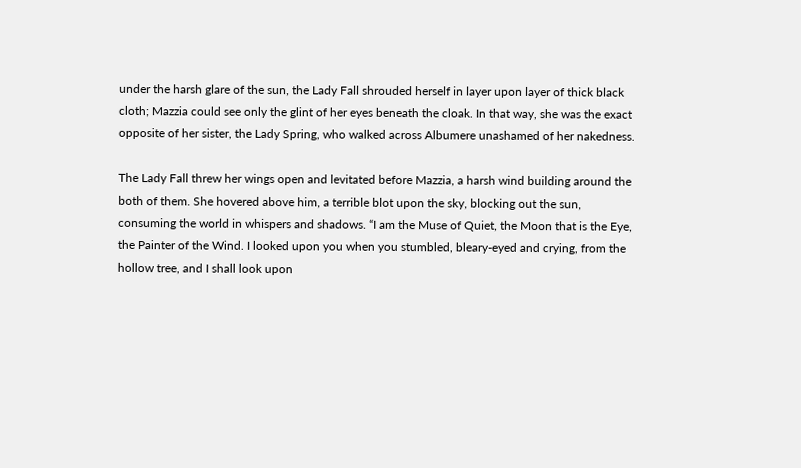under the harsh glare of the sun, the Lady Fall shrouded herself in layer upon layer of thick black cloth; Mazzia could see only the glint of her eyes beneath the cloak. In that way, she was the exact opposite of her sister, the Lady Spring, who walked across Albumere unashamed of her nakedness.

The Lady Fall threw her wings open and levitated before Mazzia, a harsh wind building around the both of them. She hovered above him, a terrible blot upon the sky, blocking out the sun, consuming the world in whispers and shadows. “I am the Muse of Quiet, the Moon that is the Eye, the Painter of the Wind. I looked upon you when you stumbled, bleary-eyed and crying, from the hollow tree, and I shall look upon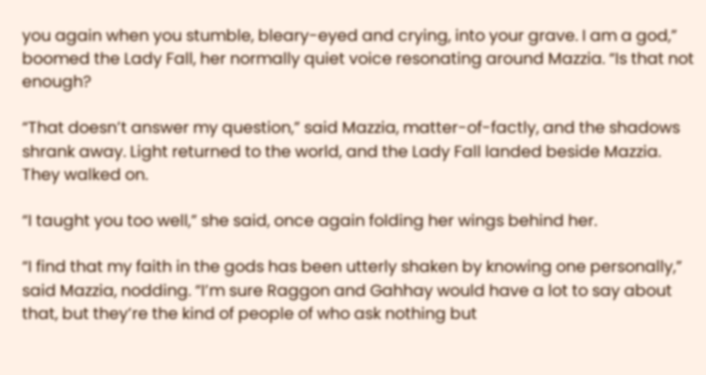you again when you stumble, bleary-eyed and crying, into your grave. I am a god,” boomed the Lady Fall, her normally quiet voice resonating around Mazzia. “Is that not enough?

“That doesn’t answer my question,” said Mazzia, matter-of-factly, and the shadows shrank away. Light returned to the world, and the Lady Fall landed beside Mazzia. They walked on.

“I taught you too well,” she said, once again folding her wings behind her.

“I find that my faith in the gods has been utterly shaken by knowing one personally,” said Mazzia, nodding. “I’m sure Raggon and Gahhay would have a lot to say about that, but they’re the kind of people of who ask nothing but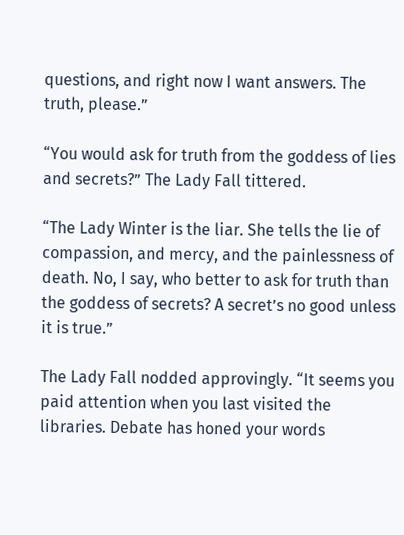questions, and right now I want answers. The truth, please.”

“You would ask for truth from the goddess of lies and secrets?” The Lady Fall tittered.

“The Lady Winter is the liar. She tells the lie of compassion, and mercy, and the painlessness of death. No, I say, who better to ask for truth than the goddess of secrets? A secret’s no good unless it is true.”

The Lady Fall nodded approvingly. “It seems you paid attention when you last visited the libraries. Debate has honed your words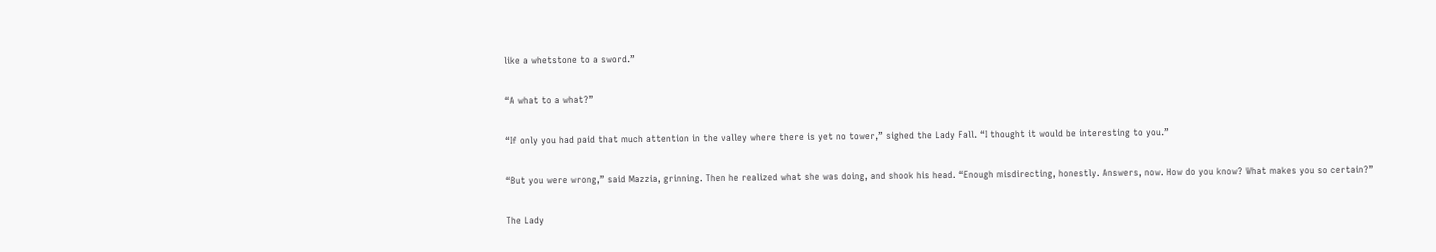like a whetstone to a sword.”

“A what to a what?”

“If only you had paid that much attention in the valley where there is yet no tower,” sighed the Lady Fall. “I thought it would be interesting to you.”

“But you were wrong,” said Mazzia, grinning. Then he realized what she was doing, and shook his head. “Enough misdirecting, honestly. Answers, now. How do you know? What makes you so certain?”

The Lady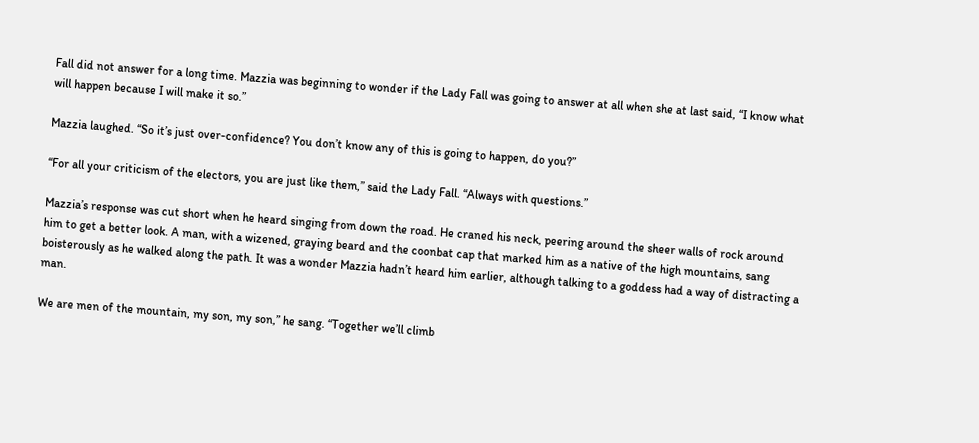Fall did not answer for a long time. Mazzia was beginning to wonder if the Lady Fall was going to answer at all when she at last said, “I know what will happen because I will make it so.”

Mazzia laughed. “So it’s just over-confidence? You don’t know any of this is going to happen, do you?”

“For all your criticism of the electors, you are just like them,” said the Lady Fall. “Always with questions.”

Mazzia’s response was cut short when he heard singing from down the road. He craned his neck, peering around the sheer walls of rock around him to get a better look. A man, with a wizened, graying beard and the coonbat cap that marked him as a native of the high mountains, sang boisterously as he walked along the path. It was a wonder Mazzia hadn’t heard him earlier, although talking to a goddess had a way of distracting a man.

We are men of the mountain, my son, my son,” he sang. “Together we’ll climb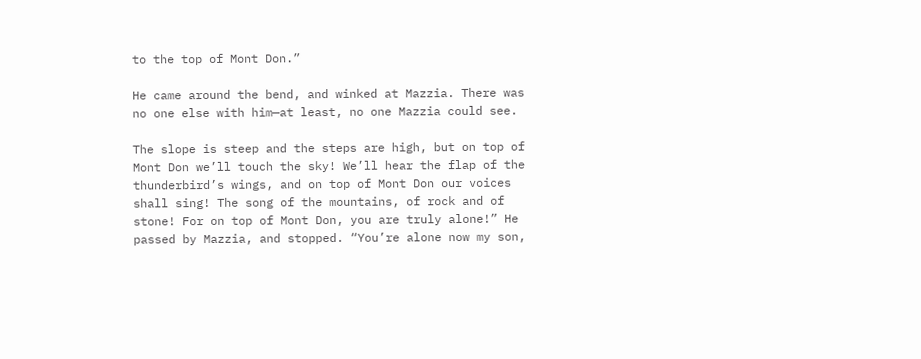to the top of Mont Don.”

He came around the bend, and winked at Mazzia. There was no one else with him—at least, no one Mazzia could see.

The slope is steep and the steps are high, but on top of Mont Don we’ll touch the sky! We’ll hear the flap of the thunderbird’s wings, and on top of Mont Don our voices shall sing! The song of the mountains, of rock and of stone! For on top of Mont Don, you are truly alone!” He passed by Mazzia, and stopped. “You’re alone now my son,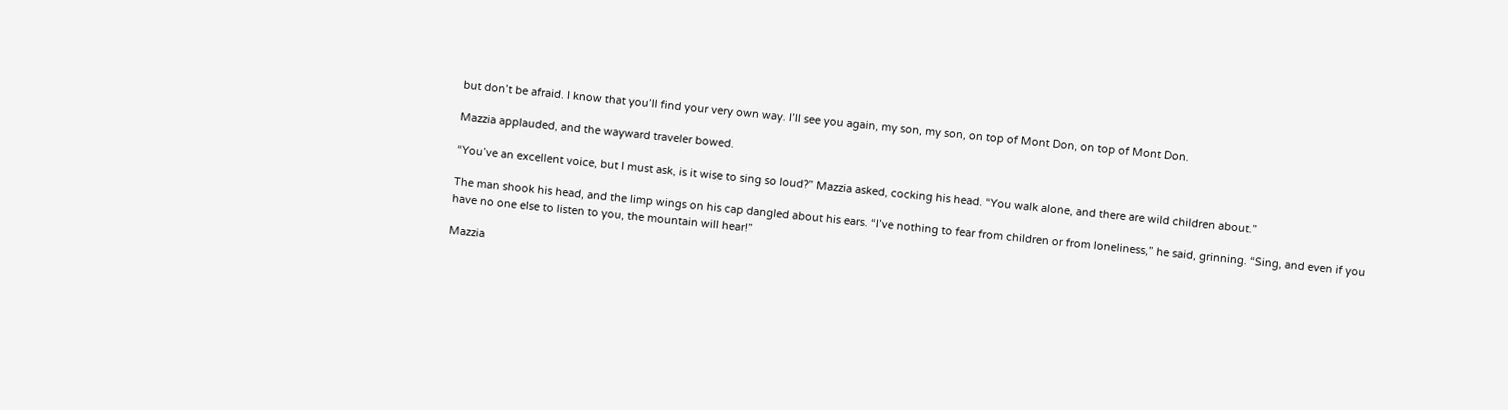but don’t be afraid. I know that you’ll find your very own way. I’ll see you again, my son, my son, on top of Mont Don, on top of Mont Don.

Mazzia applauded, and the wayward traveler bowed.

“You’ve an excellent voice, but I must ask, is it wise to sing so loud?” Mazzia asked, cocking his head. “You walk alone, and there are wild children about.”

The man shook his head, and the limp wings on his cap dangled about his ears. “I’ve nothing to fear from children or from loneliness,” he said, grinning. “Sing, and even if you have no one else to listen to you, the mountain will hear!”

Mazzia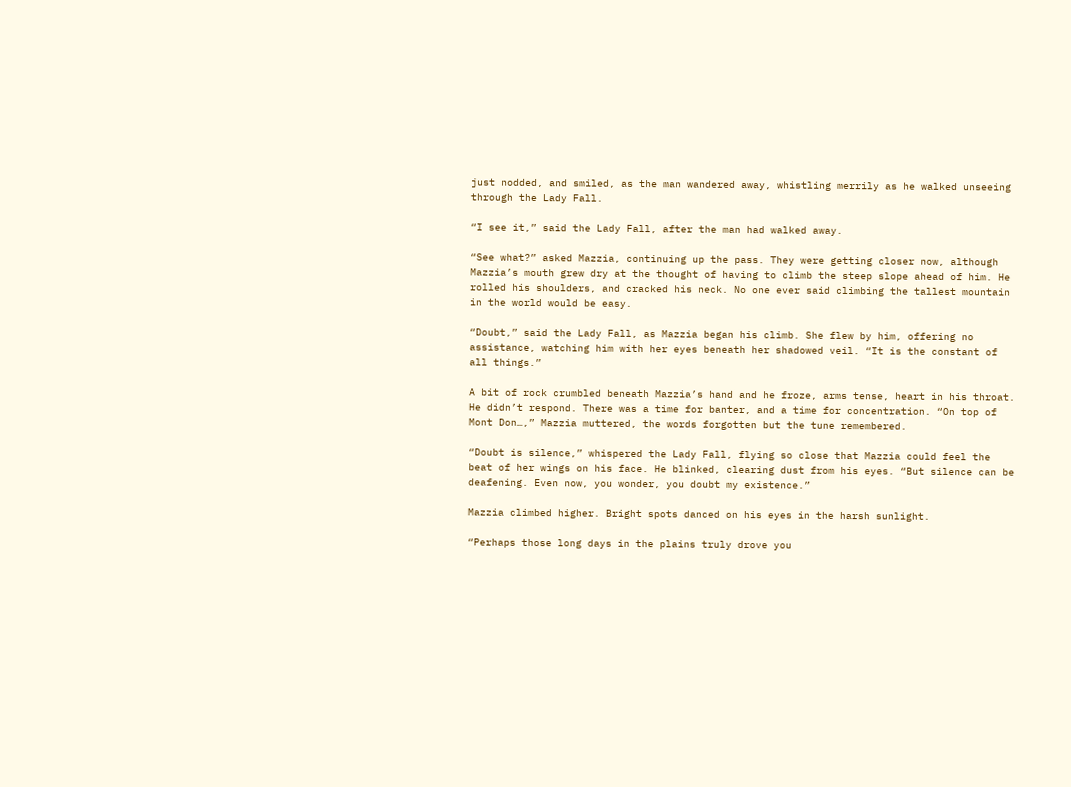just nodded, and smiled, as the man wandered away, whistling merrily as he walked unseeing through the Lady Fall.

“I see it,” said the Lady Fall, after the man had walked away.

“See what?” asked Mazzia, continuing up the pass. They were getting closer now, although Mazzia’s mouth grew dry at the thought of having to climb the steep slope ahead of him. He rolled his shoulders, and cracked his neck. No one ever said climbing the tallest mountain in the world would be easy.

“Doubt,” said the Lady Fall, as Mazzia began his climb. She flew by him, offering no assistance, watching him with her eyes beneath her shadowed veil. “It is the constant of all things.”

A bit of rock crumbled beneath Mazzia’s hand and he froze, arms tense, heart in his throat. He didn’t respond. There was a time for banter, and a time for concentration. “On top of Mont Don…,” Mazzia muttered, the words forgotten but the tune remembered.

“Doubt is silence,” whispered the Lady Fall, flying so close that Mazzia could feel the beat of her wings on his face. He blinked, clearing dust from his eyes. “But silence can be deafening. Even now, you wonder, you doubt my existence.”

Mazzia climbed higher. Bright spots danced on his eyes in the harsh sunlight.

“Perhaps those long days in the plains truly drove you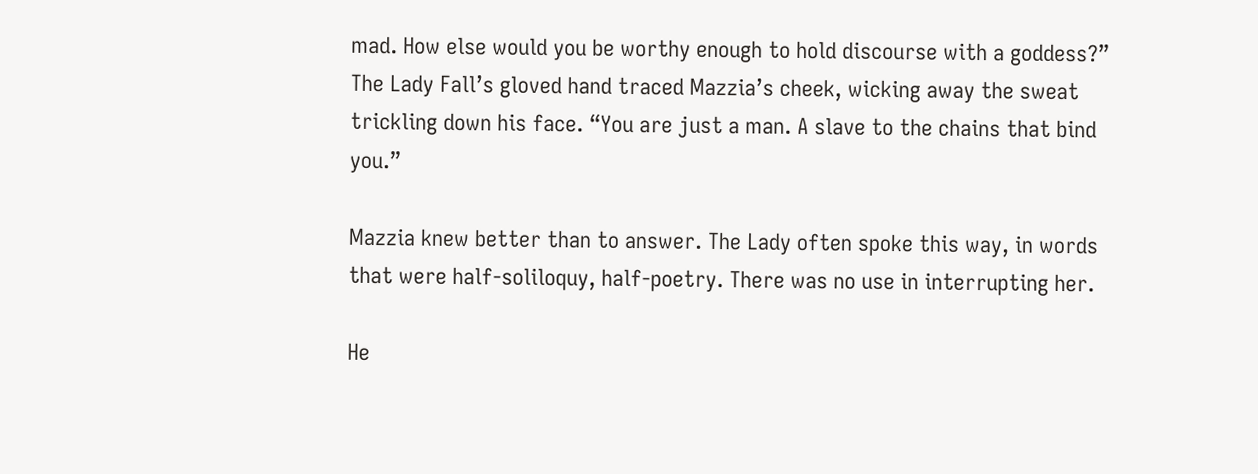mad. How else would you be worthy enough to hold discourse with a goddess?” The Lady Fall’s gloved hand traced Mazzia’s cheek, wicking away the sweat trickling down his face. “You are just a man. A slave to the chains that bind you.”

Mazzia knew better than to answer. The Lady often spoke this way, in words that were half-soliloquy, half-poetry. There was no use in interrupting her.

He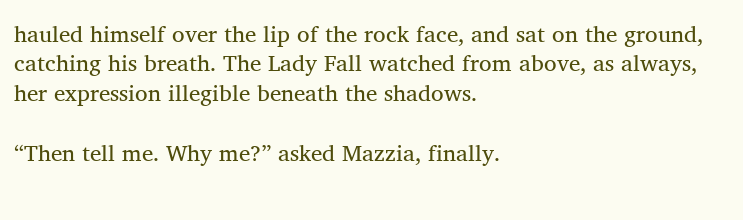hauled himself over the lip of the rock face, and sat on the ground, catching his breath. The Lady Fall watched from above, as always, her expression illegible beneath the shadows.

“Then tell me. Why me?” asked Mazzia, finally.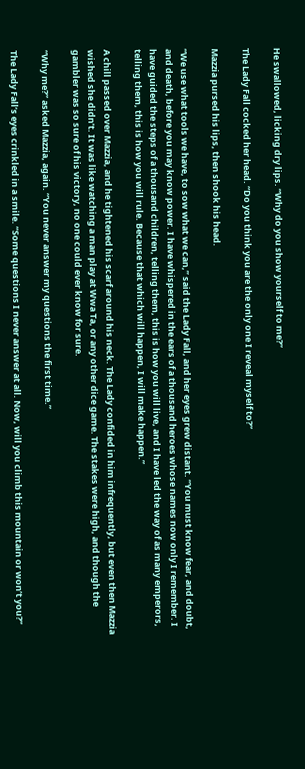He swallowed, licking dry lips. “Why do you show yourself to me?”

The Lady Fall cocked her head. “Do you think you are the only one I reveal myself to?”

Mazzia pursed his lips, then shook his head.

“We use what tools we have, to sow what we can,” said the Lady Fall, and her eyes grew distant. “You must know fear, and doubt, and death, before you may know power. I have whispered in the ears of a thousand heroes whose names now only I remember. I have guided the steps of a thousand children, telling them, this is how you will live, and I have led the way of as many emperors, telling them, this is how you will rule. Because that which will happen, I will make happen.”

A chill passed over Mazzia, and he tightened his scarf around his neck. The Lady confided in him infrequently, but even then Mazzia wished she didn’t. It was like watching a man play at Wwa Ta, or any other dice game. The stakes were high, and though the gambler was so sure of his victory, no one could ever know for sure.

“Why me?” asked Mazzia, again. “You never answer my questions the first time.”

The Lady Fall’s eyes crinkled in a smile. “Some questions I never answer at all. Now, will you climb this mountain or won’t you?”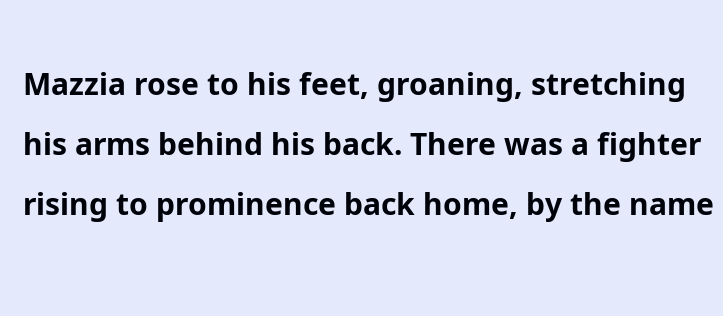Mazzia rose to his feet, groaning, stretching his arms behind his back. There was a fighter rising to prominence back home, by the name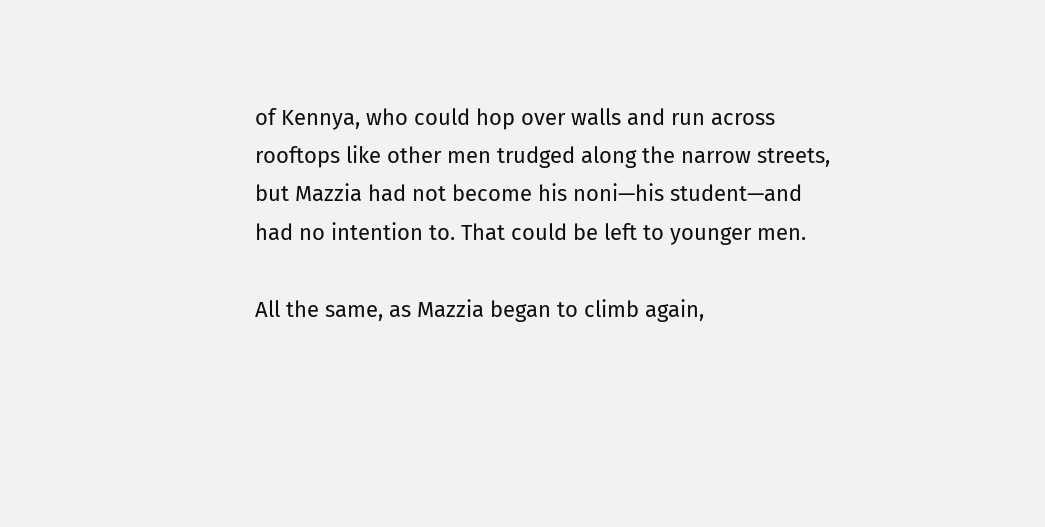of Kennya, who could hop over walls and run across rooftops like other men trudged along the narrow streets, but Mazzia had not become his noni—his student—and had no intention to. That could be left to younger men.

All the same, as Mazzia began to climb again,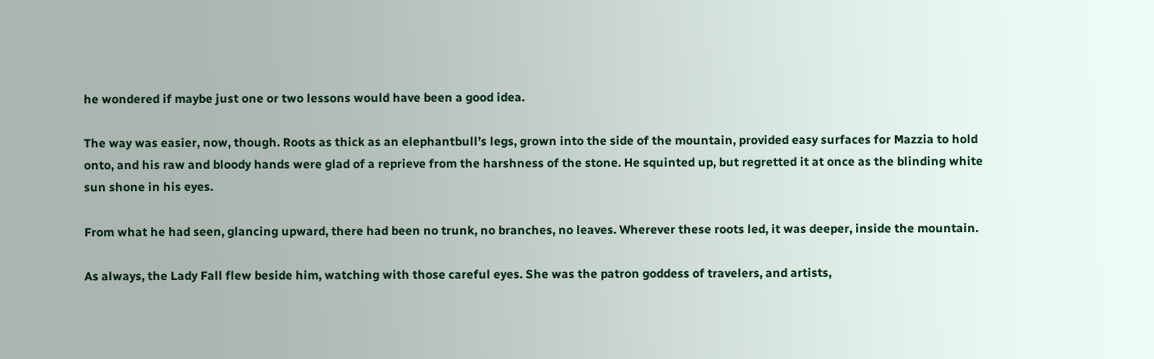he wondered if maybe just one or two lessons would have been a good idea.

The way was easier, now, though. Roots as thick as an elephantbull’s legs, grown into the side of the mountain, provided easy surfaces for Mazzia to hold onto, and his raw and bloody hands were glad of a reprieve from the harshness of the stone. He squinted up, but regretted it at once as the blinding white sun shone in his eyes.

From what he had seen, glancing upward, there had been no trunk, no branches, no leaves. Wherever these roots led, it was deeper, inside the mountain.

As always, the Lady Fall flew beside him, watching with those careful eyes. She was the patron goddess of travelers, and artists,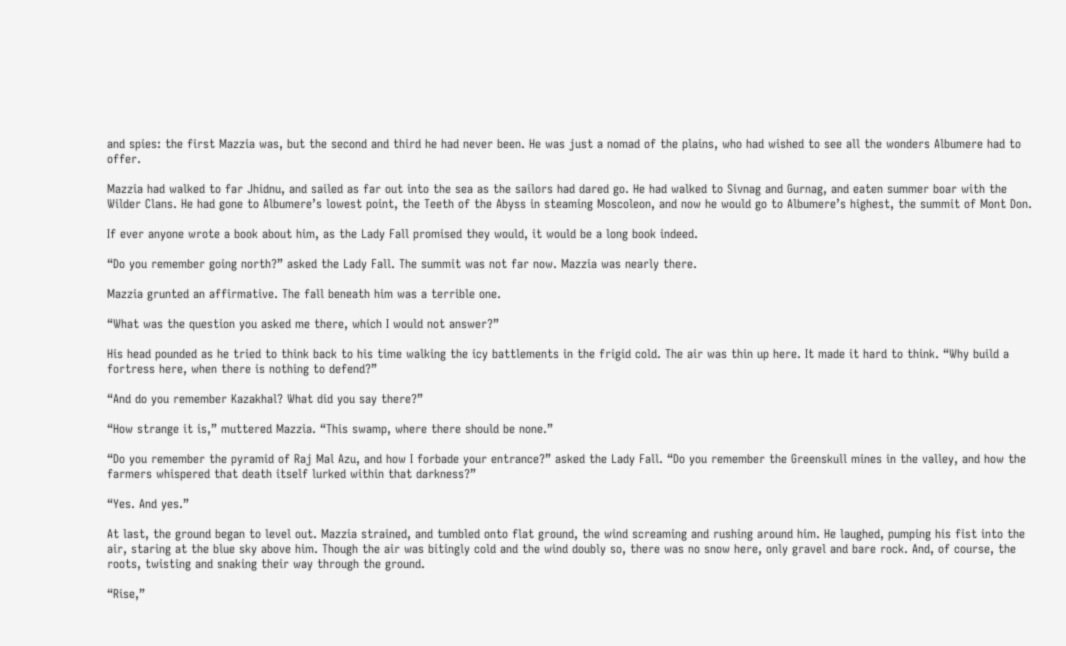and spies: the first Mazzia was, but the second and third he had never been. He was just a nomad of the plains, who had wished to see all the wonders Albumere had to offer.

Mazzia had walked to far Jhidnu, and sailed as far out into the sea as the sailors had dared go. He had walked to Sivnag and Gurnag, and eaten summer boar with the Wilder Clans. He had gone to Albumere’s lowest point, the Teeth of the Abyss in steaming Moscoleon, and now he would go to Albumere’s highest, the summit of Mont Don.

If ever anyone wrote a book about him, as the Lady Fall promised they would, it would be a long book indeed.

“Do you remember going north?” asked the Lady Fall. The summit was not far now. Mazzia was nearly there.

Mazzia grunted an affirmative. The fall beneath him was a terrible one.

“What was the question you asked me there, which I would not answer?”

His head pounded as he tried to think back to his time walking the icy battlements in the frigid cold. The air was thin up here. It made it hard to think. “Why build a fortress here, when there is nothing to defend?”

“And do you remember Kazakhal? What did you say there?”

“How strange it is,” muttered Mazzia. “This swamp, where there should be none.”

“Do you remember the pyramid of Raj Mal Azu, and how I forbade your entrance?” asked the Lady Fall. “Do you remember the Greenskull mines in the valley, and how the farmers whispered that death itself lurked within that darkness?”

“Yes. And yes.”

At last, the ground began to level out. Mazzia strained, and tumbled onto flat ground, the wind screaming and rushing around him. He laughed, pumping his fist into the air, staring at the blue sky above him. Though the air was bitingly cold and the wind doubly so, there was no snow here, only gravel and bare rock. And, of course, the roots, twisting and snaking their way through the ground.

“Rise,”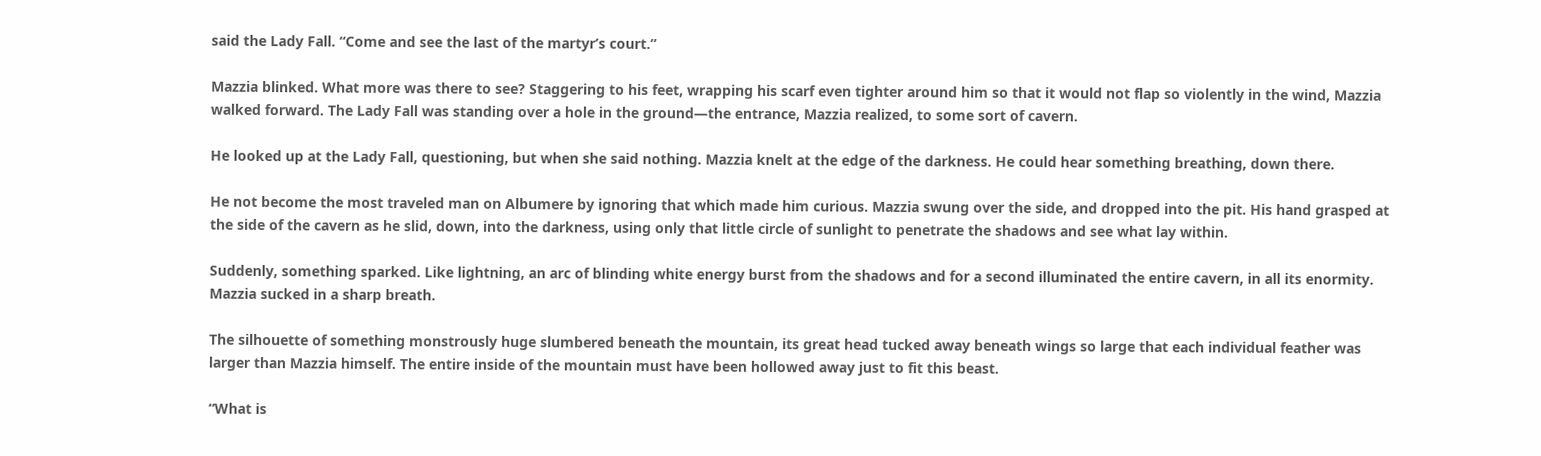said the Lady Fall. “Come and see the last of the martyr’s court.”

Mazzia blinked. What more was there to see? Staggering to his feet, wrapping his scarf even tighter around him so that it would not flap so violently in the wind, Mazzia walked forward. The Lady Fall was standing over a hole in the ground—the entrance, Mazzia realized, to some sort of cavern.

He looked up at the Lady Fall, questioning, but when she said nothing. Mazzia knelt at the edge of the darkness. He could hear something breathing, down there.

He not become the most traveled man on Albumere by ignoring that which made him curious. Mazzia swung over the side, and dropped into the pit. His hand grasped at the side of the cavern as he slid, down, into the darkness, using only that little circle of sunlight to penetrate the shadows and see what lay within.

Suddenly, something sparked. Like lightning, an arc of blinding white energy burst from the shadows and for a second illuminated the entire cavern, in all its enormity. Mazzia sucked in a sharp breath.

The silhouette of something monstrously huge slumbered beneath the mountain, its great head tucked away beneath wings so large that each individual feather was larger than Mazzia himself. The entire inside of the mountain must have been hollowed away just to fit this beast.

“What is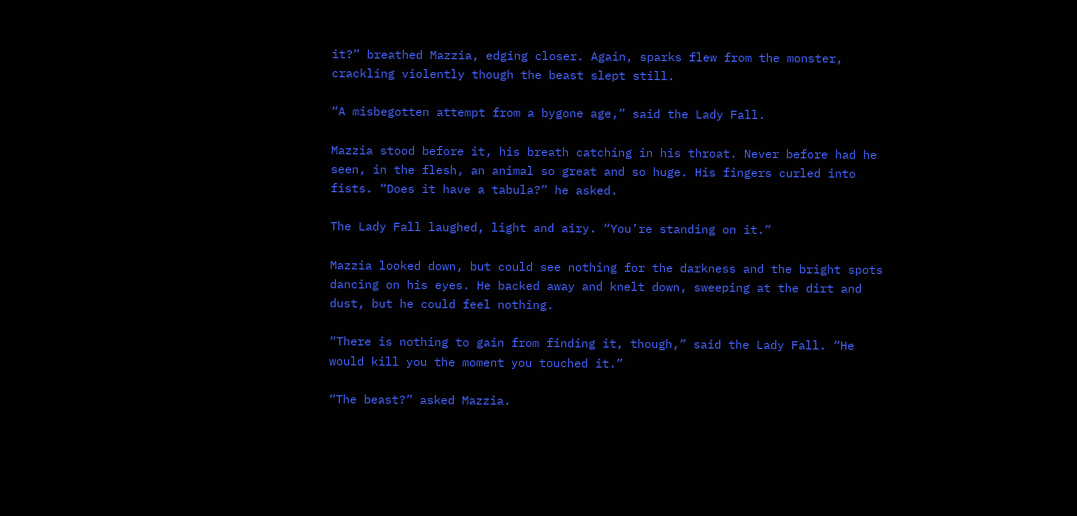it?” breathed Mazzia, edging closer. Again, sparks flew from the monster, crackling violently though the beast slept still.

“A misbegotten attempt from a bygone age,” said the Lady Fall.

Mazzia stood before it, his breath catching in his throat. Never before had he seen, in the flesh, an animal so great and so huge. His fingers curled into fists. “Does it have a tabula?” he asked.

The Lady Fall laughed, light and airy. “You’re standing on it.”

Mazzia looked down, but could see nothing for the darkness and the bright spots dancing on his eyes. He backed away and knelt down, sweeping at the dirt and dust, but he could feel nothing.

“There is nothing to gain from finding it, though,” said the Lady Fall. “He would kill you the moment you touched it.”

“The beast?” asked Mazzia.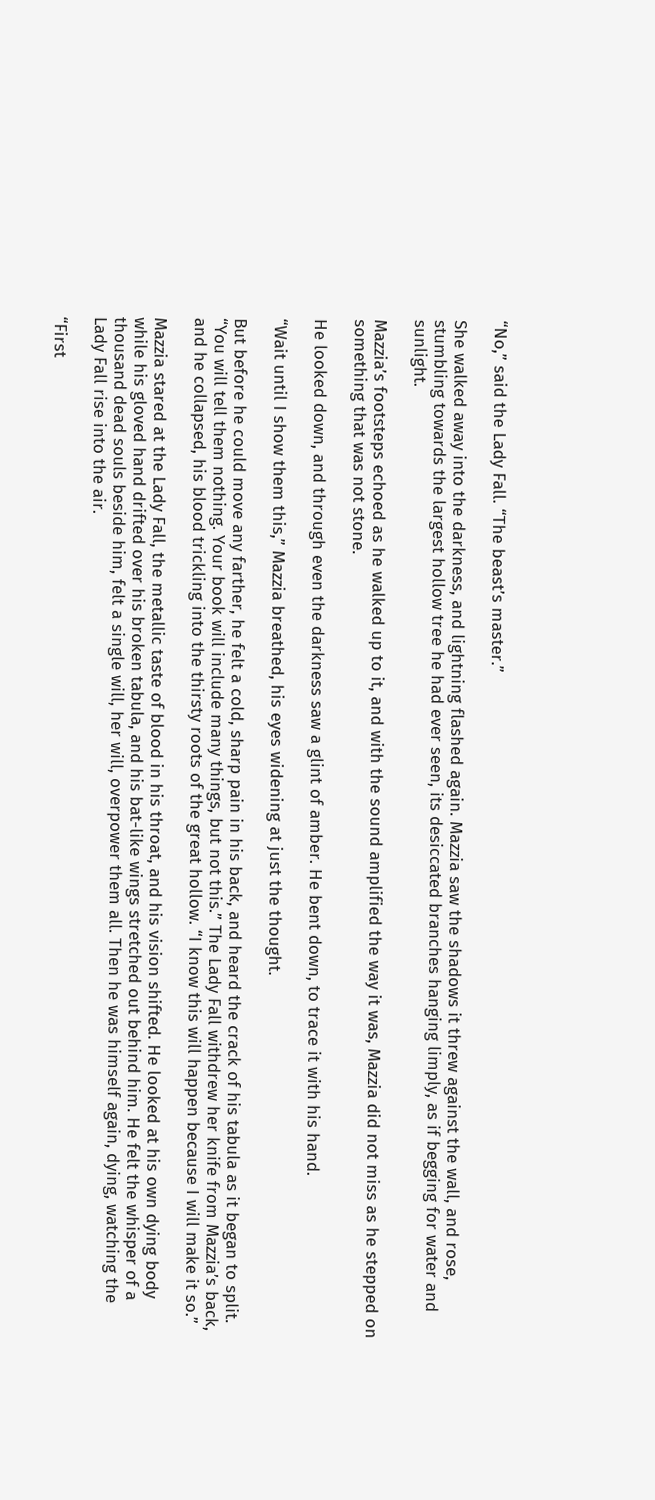“No,” said the Lady Fall. “The beast’s master.”

She walked away into the darkness, and lightning flashed again. Mazzia saw the shadows it threw against the wall, and rose, stumbling towards the largest hollow tree he had ever seen, its desiccated branches hanging limply, as if begging for water and sunlight.

Mazzia’s footsteps echoed as he walked up to it, and with the sound amplified the way it was, Mazzia did not miss as he stepped on something that was not stone.

He looked down, and through even the darkness saw a glint of amber. He bent down, to trace it with his hand.

“Wait until I show them this,” Mazzia breathed, his eyes widening at just the thought.

But before he could move any farther, he felt a cold, sharp pain in his back, and heard the crack of his tabula as it began to split. “You will tell them nothing. Your book will include many things, but not this.” The Lady Fall withdrew her knife from Mazzia’s back, and he collapsed, his blood trickling into the thirsty roots of the great hollow. “I know this will happen because I will make it so.”

Mazzia stared at the Lady Fall, the metallic taste of blood in his throat, and his vision shifted. He looked at his own dying body while his gloved hand drifted over his broken tabula, and his bat-like wings stretched out behind him. He felt the whisper of a thousand dead souls beside him, felt a single will, her will, overpower them all. Then he was himself again, dying, watching the Lady Fall rise into the air.

“First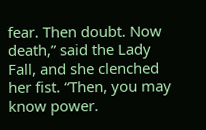fear. Then doubt. Now death,” said the Lady Fall, and she clenched her fist. “Then, you may know power.